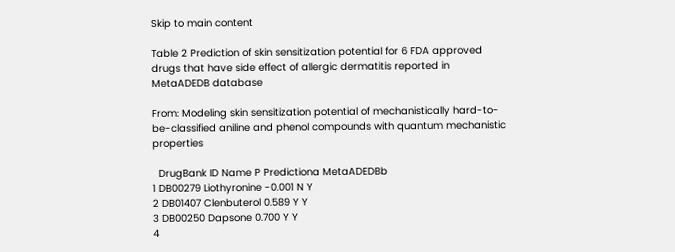Skip to main content

Table 2 Prediction of skin sensitization potential for 6 FDA approved drugs that have side effect of allergic dermatitis reported in MetaADEDB database

From: Modeling skin sensitization potential of mechanistically hard-to-be-classified aniline and phenol compounds with quantum mechanistic properties

  DrugBank ID Name P Predictiona MetaADEDBb
1 DB00279 Liothyronine -0.001 N Y
2 DB01407 Clenbuterol 0.589 Y Y
3 DB00250 Dapsone 0.700 Y Y
4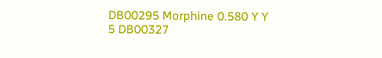DB00295 Morphine 0.580 Y Y
5 DB00327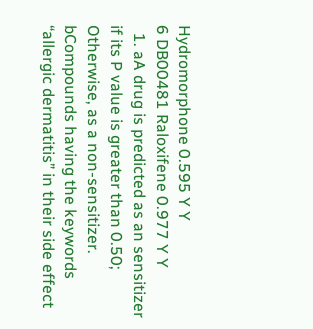Hydromorphone 0.595 Y Y
6 DB00481 Raloxifene 0.977 Y Y
  1. aA drug is predicted as an sensitizer if its P value is greater than 0.50; Otherwise, as a non-sensitizer. bCompounds having the keywords “allergic dermatitis” in their side effect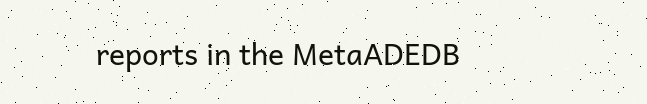reports in the MetaADEDB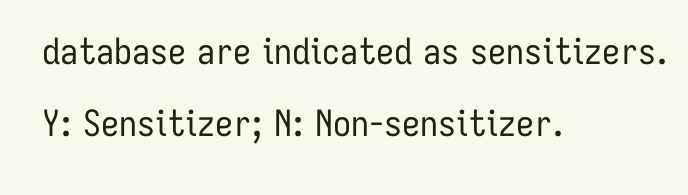database are indicated as sensitizers. Y: Sensitizer; N: Non-sensitizer.